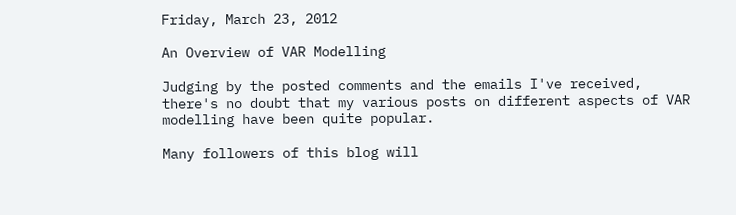Friday, March 23, 2012

An Overview of VAR Modelling

Judging by the posted comments and the emails I've received, there's no doubt that my various posts on different aspects of VAR modelling have been quite popular.

Many followers of this blog will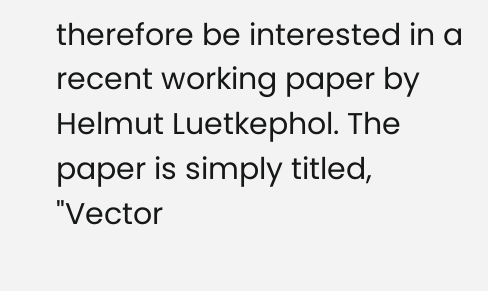therefore be interested in a recent working paper by Helmut Luetkephol. The paper is simply titled, "Vector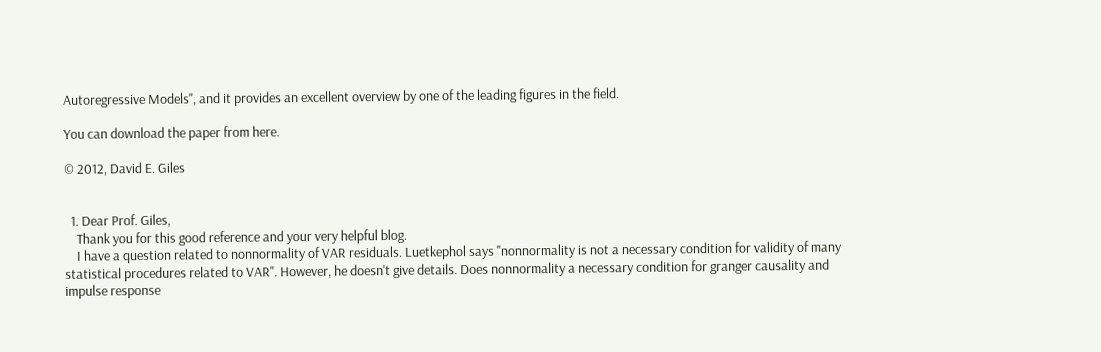Autoregressive Models", and it provides an excellent overview by one of the leading figures in the field.

You can download the paper from here.

© 2012, David E. Giles


  1. Dear Prof. Giles,
    Thank you for this good reference and your very helpful blog.
    I have a question related to nonnormality of VAR residuals. Luetkephol says "nonnormality is not a necessary condition for validity of many statistical procedures related to VAR". However, he doesn't give details. Does nonnormality a necessary condition for granger causality and impulse response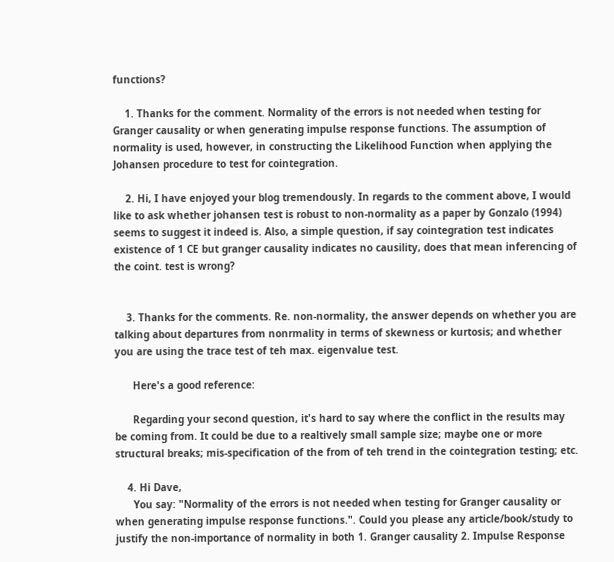functions?

    1. Thanks for the comment. Normality of the errors is not needed when testing for Granger causality or when generating impulse response functions. The assumption of normality is used, however, in constructing the Likelihood Function when applying the Johansen procedure to test for cointegration.

    2. Hi, I have enjoyed your blog tremendously. In regards to the comment above, I would like to ask whether johansen test is robust to non-normality as a paper by Gonzalo (1994) seems to suggest it indeed is. Also, a simple question, if say cointegration test indicates existence of 1 CE but granger causality indicates no causility, does that mean inferencing of the coint. test is wrong?


    3. Thanks for the comments. Re. non-normality, the answer depends on whether you are talking about departures from nonrmality in terms of skewness or kurtosis; and whether you are using the trace test of teh max. eigenvalue test.

      Here's a good reference:

      Regarding your second question, it's hard to say where the conflict in the results may be coming from. It could be due to a realtively small sample size; maybe one or more structural breaks; mis-specification of the from of teh trend in the cointegration testing; etc.

    4. Hi Dave,
      You say: "Normality of the errors is not needed when testing for Granger causality or when generating impulse response functions.". Could you please any article/book/study to justify the non-importance of normality in both 1. Granger causality 2. Impulse Response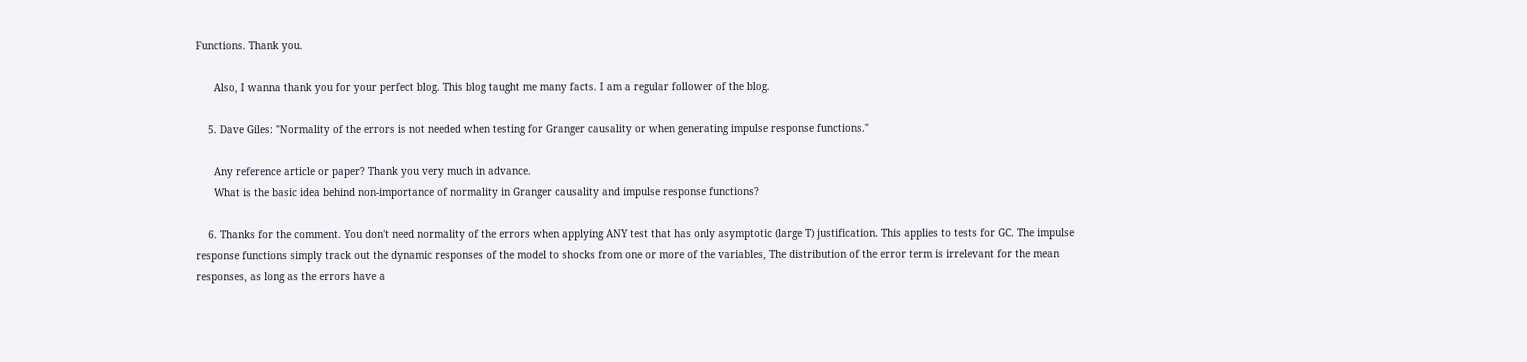Functions. Thank you.

      Also, I wanna thank you for your perfect blog. This blog taught me many facts. I am a regular follower of the blog.

    5. Dave Giles: "Normality of the errors is not needed when testing for Granger causality or when generating impulse response functions."

      Any reference article or paper? Thank you very much in advance.
      What is the basic idea behind non-importance of normality in Granger causality and impulse response functions?

    6. Thanks for the comment. You don't need normality of the errors when applying ANY test that has only asymptotic (large T) justification. This applies to tests for GC. The impulse response functions simply track out the dynamic responses of the model to shocks from one or more of the variables, The distribution of the error term is irrelevant for the mean responses, as long as the errors have a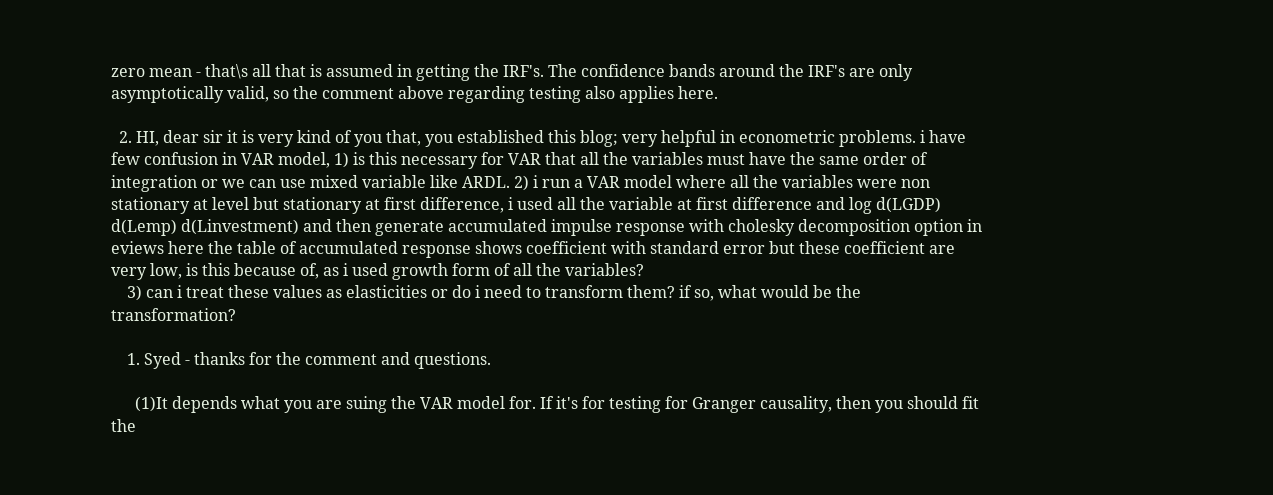zero mean - that\s all that is assumed in getting the IRF's. The confidence bands around the IRF's are only asymptotically valid, so the comment above regarding testing also applies here.

  2. HI, dear sir it is very kind of you that, you established this blog; very helpful in econometric problems. i have few confusion in VAR model, 1) is this necessary for VAR that all the variables must have the same order of integration or we can use mixed variable like ARDL. 2) i run a VAR model where all the variables were non stationary at level but stationary at first difference, i used all the variable at first difference and log d(LGDP) d(Lemp) d(Linvestment) and then generate accumulated impulse response with cholesky decomposition option in eviews here the table of accumulated response shows coefficient with standard error but these coefficient are very low, is this because of, as i used growth form of all the variables?
    3) can i treat these values as elasticities or do i need to transform them? if so, what would be the transformation?

    1. Syed - thanks for the comment and questions.

      (1)It depends what you are suing the VAR model for. If it's for testing for Granger causality, then you should fit the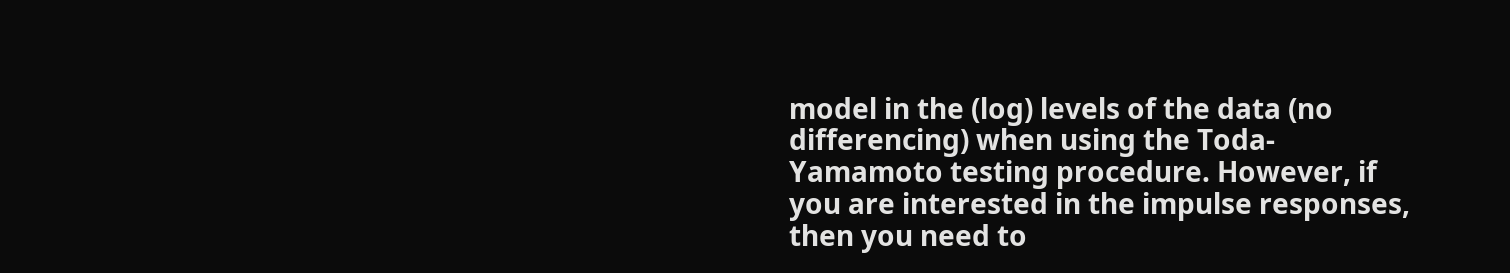model in the (log) levels of the data (no differencing) when using the Toda-Yamamoto testing procedure. However, if you are interested in the impulse responses, then you need to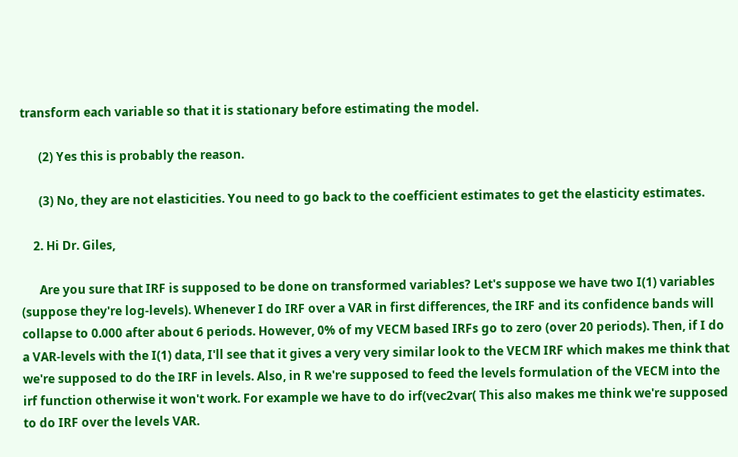transform each variable so that it is stationary before estimating the model.

      (2) Yes this is probably the reason.

      (3) No, they are not elasticities. You need to go back to the coefficient estimates to get the elasticity estimates.

    2. Hi Dr. Giles,

      Are you sure that IRF is supposed to be done on transformed variables? Let's suppose we have two I(1) variables (suppose they're log-levels). Whenever I do IRF over a VAR in first differences, the IRF and its confidence bands will collapse to 0.000 after about 6 periods. However, 0% of my VECM based IRFs go to zero (over 20 periods). Then, if I do a VAR-levels with the I(1) data, I'll see that it gives a very very similar look to the VECM IRF which makes me think that we're supposed to do the IRF in levels. Also, in R we're supposed to feed the levels formulation of the VECM into the irf function otherwise it won't work. For example we have to do irf(vec2var( This also makes me think we're supposed to do IRF over the levels VAR.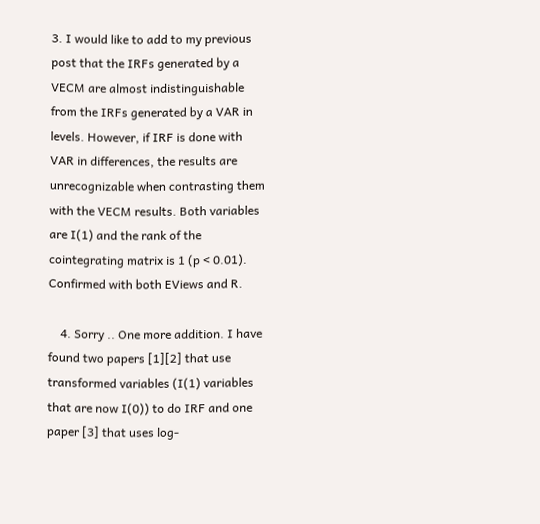3. I would like to add to my previous post that the IRFs generated by a VECM are almost indistinguishable from the IRFs generated by a VAR in levels. However, if IRF is done with VAR in differences, the results are unrecognizable when contrasting them with the VECM results. Both variables are I(1) and the rank of the cointegrating matrix is 1 (p < 0.01). Confirmed with both EViews and R.

    4. Sorry .. One more addition. I have found two papers [1][2] that use transformed variables (I(1) variables that are now I(0)) to do IRF and one paper [3] that uses log-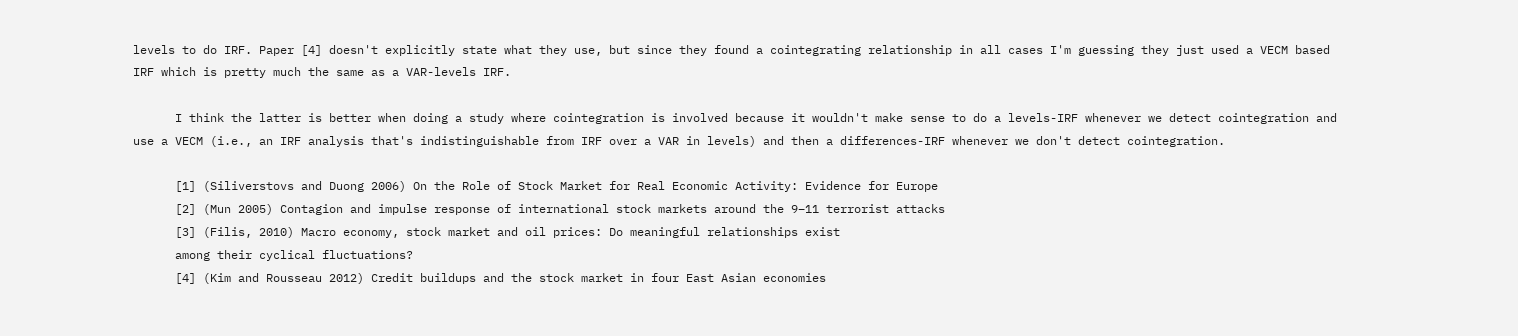levels to do IRF. Paper [4] doesn't explicitly state what they use, but since they found a cointegrating relationship in all cases I'm guessing they just used a VECM based IRF which is pretty much the same as a VAR-levels IRF.

      I think the latter is better when doing a study where cointegration is involved because it wouldn't make sense to do a levels-IRF whenever we detect cointegration and use a VECM (i.e., an IRF analysis that's indistinguishable from IRF over a VAR in levels) and then a differences-IRF whenever we don't detect cointegration.

      [1] (Siliverstovs and Duong 2006) On the Role of Stock Market for Real Economic Activity: Evidence for Europe
      [2] (Mun 2005) Contagion and impulse response of international stock markets around the 9–11 terrorist attacks
      [3] (Filis, 2010) Macro economy, stock market and oil prices: Do meaningful relationships exist
      among their cyclical fluctuations?
      [4] (Kim and Rousseau 2012) Credit buildups and the stock market in four East Asian economies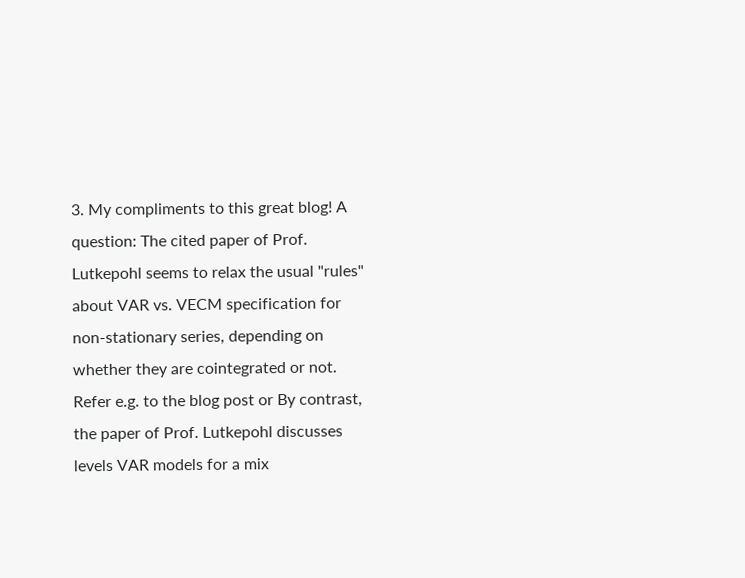3. My compliments to this great blog! A question: The cited paper of Prof. Lutkepohl seems to relax the usual "rules" about VAR vs. VECM specification for non-stationary series, depending on whether they are cointegrated or not. Refer e.g. to the blog post or By contrast, the paper of Prof. Lutkepohl discusses levels VAR models for a mix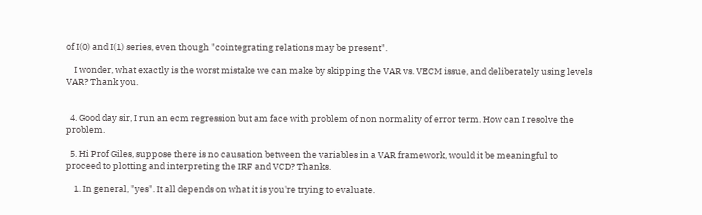of I(0) and I(1) series, even though "cointegrating relations may be present".

    I wonder, what exactly is the worst mistake we can make by skipping the VAR vs. VECM issue, and deliberately using levels VAR? Thank you.


  4. Good day sir, I run an ecm regression but am face with problem of non normality of error term. How can I resolve the problem.

  5. Hi Prof Giles, suppose there is no causation between the variables in a VAR framework, would it be meaningful to proceed to plotting and interpreting the IRF and VCD? Thanks.

    1. In general, "yes". It all depends on what it is you're trying to evaluate.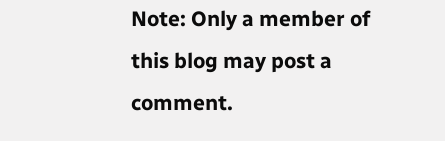Note: Only a member of this blog may post a comment.